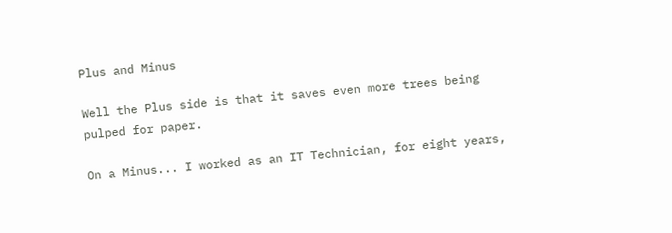Plus and Minus

Well the Plus side is that it saves even more trees being pulped for paper.

On a Minus... I worked as an IT Technician, for eight years,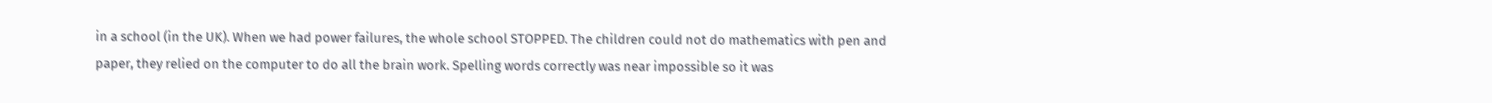in a school (in the UK). When we had power failures, the whole school STOPPED. The children could not do mathematics with pen and paper, they relied on the computer to do all the brain work. Spelling words correctly was near impossible so it was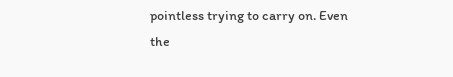pointless trying to carry on. Even the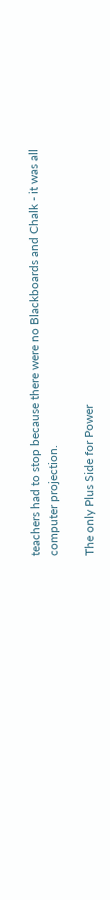teachers had to stop because there were no Blackboards and Chalk - it was all computer projection.

The only Plus Side for Power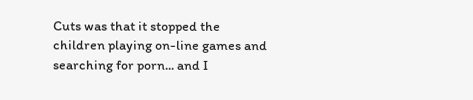Cuts was that it stopped the children playing on-line games and searching for porn... and I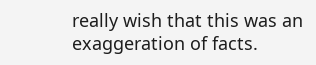really wish that this was an exaggeration of facts.